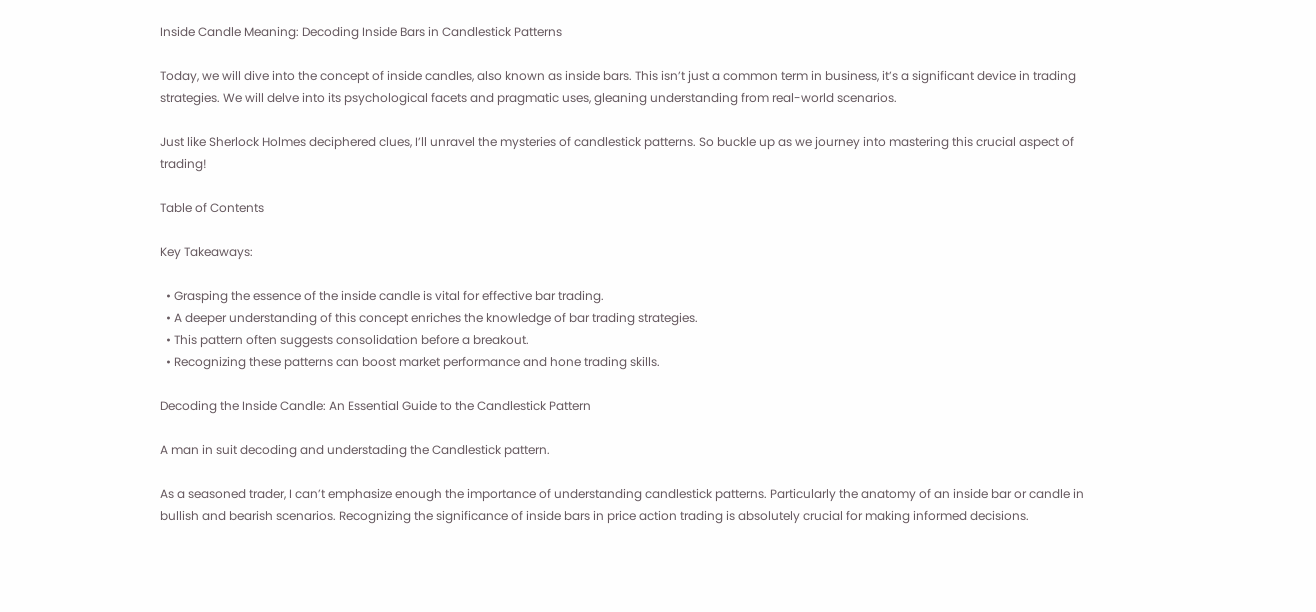Inside Candle Meaning: Decoding Inside Bars in Candlestick Patterns

Today, we will dive into the concept of inside candles, also known as inside bars. This isn’t just a common term in business, it’s a significant device in trading strategies. We will delve into its psychological facets and pragmatic uses, gleaning understanding from real-world scenarios.

Just like Sherlock Holmes deciphered clues, I’ll unravel the mysteries of candlestick patterns. So buckle up as we journey into mastering this crucial aspect of trading!

Table of Contents

Key Takeaways:

  • Grasping the essence of the inside candle is vital for effective bar trading.
  • A deeper understanding of this concept enriches the knowledge of bar trading strategies.
  • This pattern often suggests consolidation before a breakout.
  • Recognizing these patterns can boost market performance and hone trading skills.

Decoding the Inside Candle: An Essential Guide to the Candlestick Pattern

A man in suit decoding and understading the Candlestick pattern.

As a seasoned trader, I can’t emphasize enough the importance of understanding candlestick patterns. Particularly the anatomy of an inside bar or candle in bullish and bearish scenarios. Recognizing the significance of inside bars in price action trading is absolutely crucial for making informed decisions.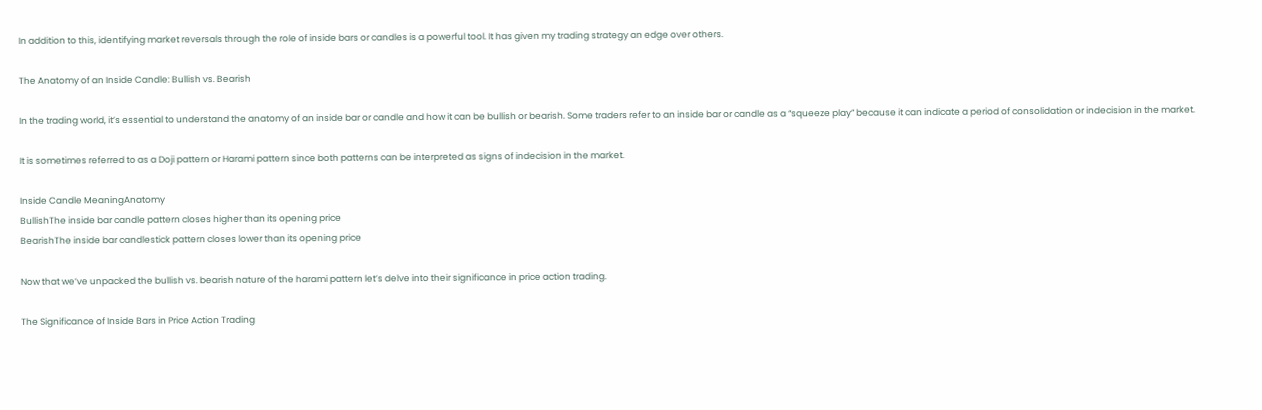In addition to this, identifying market reversals through the role of inside bars or candles is a powerful tool. It has given my trading strategy an edge over others.

The Anatomy of an Inside Candle: Bullish vs. Bearish

In the trading world, it’s essential to understand the anatomy of an inside bar or candle and how it can be bullish or bearish. Some traders refer to an inside bar or candle as a “squeeze play” because it can indicate a period of consolidation or indecision in the market.

It is sometimes referred to as a Doji pattern or Harami pattern since both patterns can be interpreted as signs of indecision in the market.

Inside Candle MeaningAnatomy
BullishThe inside bar candle pattern closes higher than its opening price
BearishThe inside bar candlestick pattern closes lower than its opening price

Now that we’ve unpacked the bullish vs. bearish nature of the harami pattern let’s delve into their significance in price action trading.

The Significance of Inside Bars in Price Action Trading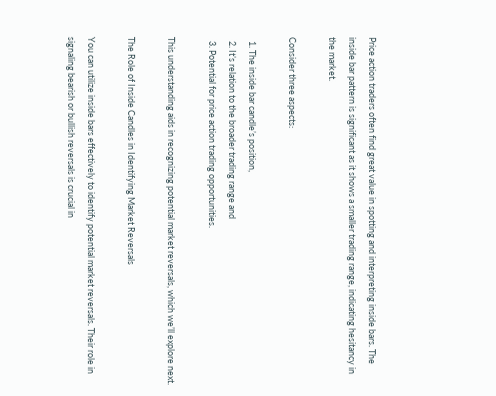Price action traders often find great value in spotting and interpreting inside bars. The inside bar pattern is significant as it shows a smaller trading range, indicating hesitancy in the market.

Consider three aspects:

  1. The inside bar candle’s position,
  2. It’s relation to the broader trading range and
  3. Potential for price action trading opportunities.

This understanding aids in recognizing potential market reversals, which we’ll explore next.

The Role of Inside Candles in Identifying Market Reversals

You can utilize inside bars effectively to identify potential market reversals. Their role in signaling bearish or bullish reversals is crucial in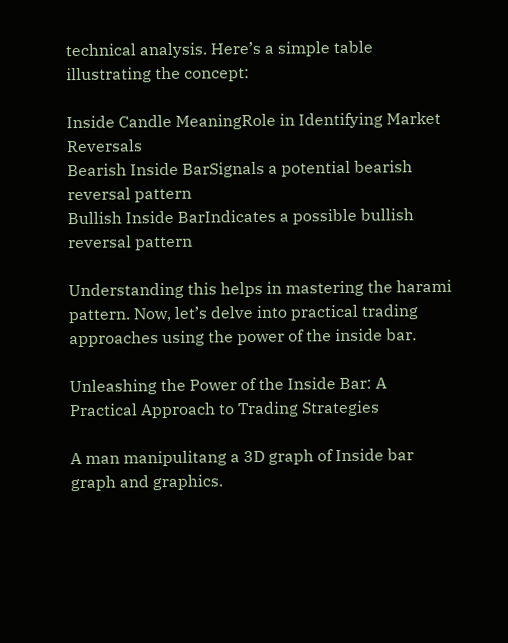technical analysis. Here’s a simple table illustrating the concept:

Inside Candle MeaningRole in Identifying Market Reversals
Bearish Inside BarSignals a potential bearish reversal pattern
Bullish Inside BarIndicates a possible bullish reversal pattern

Understanding this helps in mastering the harami pattern. Now, let’s delve into practical trading approaches using the power of the inside bar.

Unleashing the Power of the Inside Bar: A Practical Approach to Trading Strategies

A man manipulitang a 3D graph of Inside bar graph and graphics.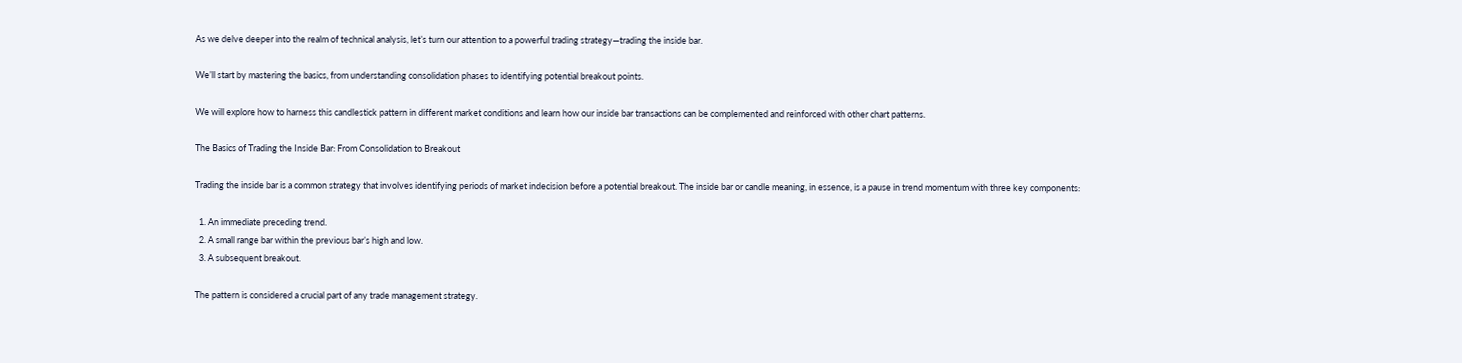As we delve deeper into the realm of technical analysis, let’s turn our attention to a powerful trading strategy—trading the inside bar.

We’ll start by mastering the basics, from understanding consolidation phases to identifying potential breakout points.

We will explore how to harness this candlestick pattern in different market conditions and learn how our inside bar transactions can be complemented and reinforced with other chart patterns.

The Basics of Trading the Inside Bar: From Consolidation to Breakout

Trading the inside bar is a common strategy that involves identifying periods of market indecision before a potential breakout. The inside bar or candle meaning, in essence, is a pause in trend momentum with three key components:

  1. An immediate preceding trend.
  2. A small range bar within the previous bar’s high and low.
  3. A subsequent breakout.

The pattern is considered a crucial part of any trade management strategy.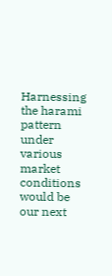Harnessing the harami pattern under various market conditions would be our next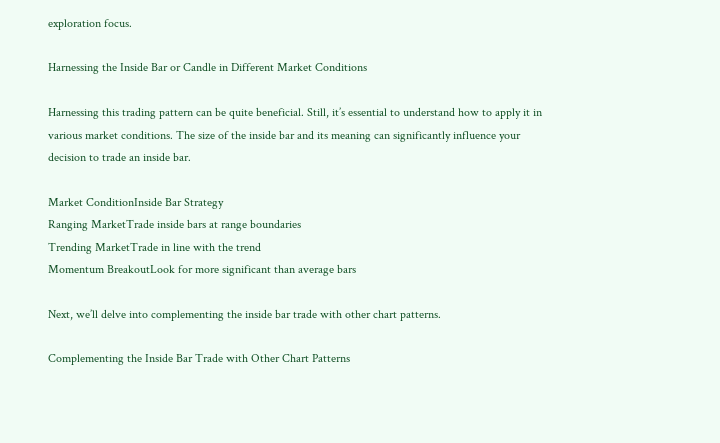exploration focus.

Harnessing the Inside Bar or Candle in Different Market Conditions

Harnessing this trading pattern can be quite beneficial. Still, it’s essential to understand how to apply it in various market conditions. The size of the inside bar and its meaning can significantly influence your decision to trade an inside bar.

Market ConditionInside Bar Strategy
Ranging MarketTrade inside bars at range boundaries
Trending MarketTrade in line with the trend
Momentum BreakoutLook for more significant than average bars

Next, we’ll delve into complementing the inside bar trade with other chart patterns.

Complementing the Inside Bar Trade with Other Chart Patterns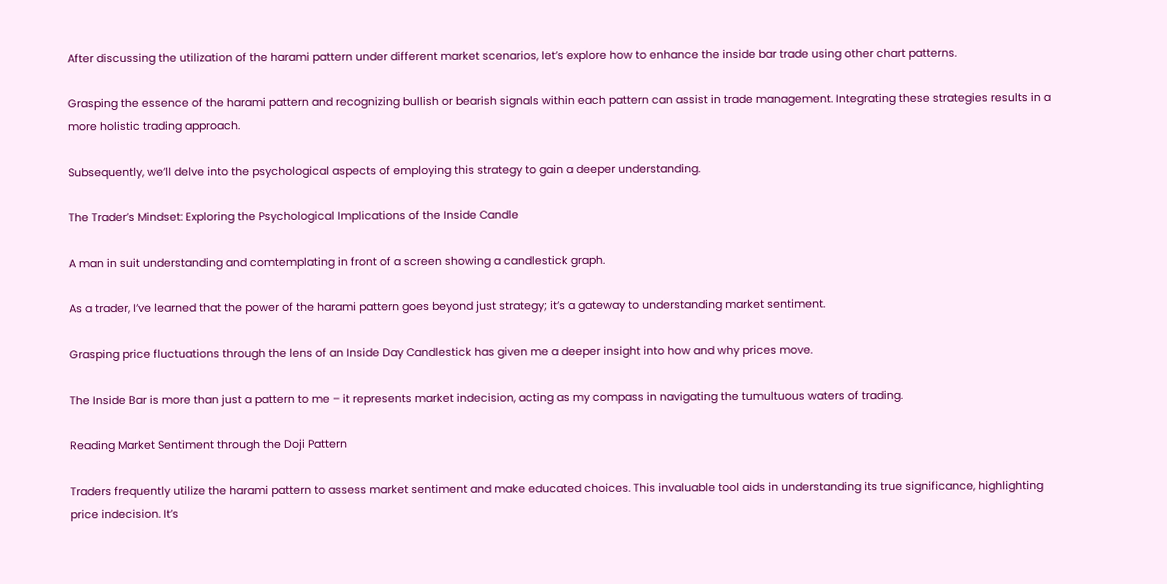After discussing the utilization of the harami pattern under different market scenarios, let’s explore how to enhance the inside bar trade using other chart patterns.

Grasping the essence of the harami pattern and recognizing bullish or bearish signals within each pattern can assist in trade management. Integrating these strategies results in a more holistic trading approach.

Subsequently, we’ll delve into the psychological aspects of employing this strategy to gain a deeper understanding.

The Trader’s Mindset: Exploring the Psychological Implications of the Inside Candle

A man in suit understanding and comtemplating in front of a screen showing a candlestick graph.

As a trader, I’ve learned that the power of the harami pattern goes beyond just strategy; it’s a gateway to understanding market sentiment.

Grasping price fluctuations through the lens of an Inside Day Candlestick has given me a deeper insight into how and why prices move.

The Inside Bar is more than just a pattern to me – it represents market indecision, acting as my compass in navigating the tumultuous waters of trading.

Reading Market Sentiment through the Doji Pattern

Traders frequently utilize the harami pattern to assess market sentiment and make educated choices. This invaluable tool aids in understanding its true significance, highlighting price indecision. It’s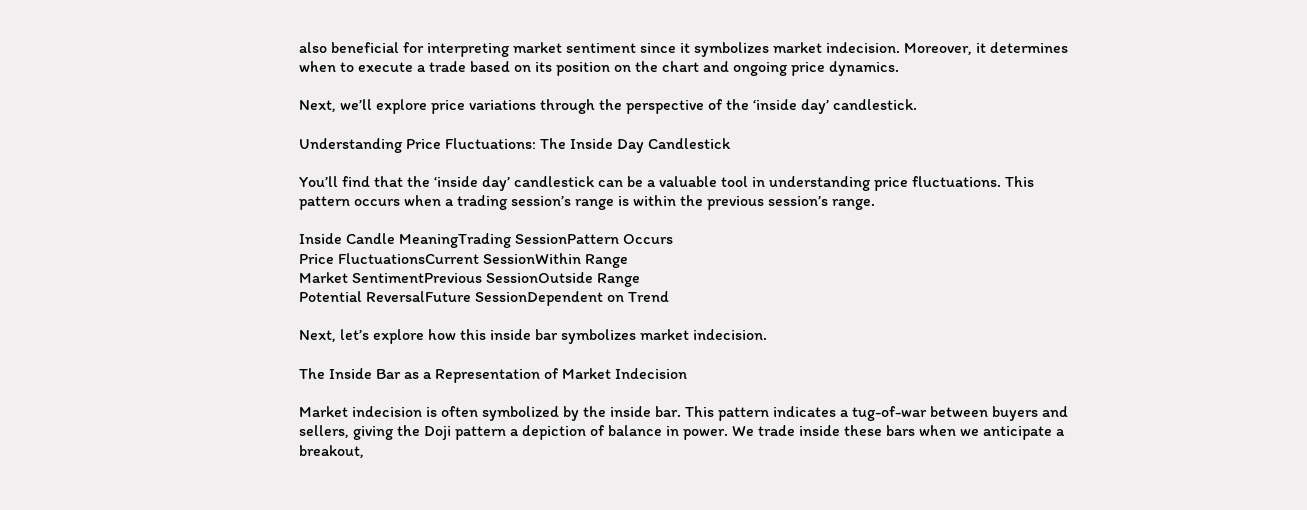also beneficial for interpreting market sentiment since it symbolizes market indecision. Moreover, it determines when to execute a trade based on its position on the chart and ongoing price dynamics.

Next, we’ll explore price variations through the perspective of the ‘inside day’ candlestick.

Understanding Price Fluctuations: The Inside Day Candlestick

You’ll find that the ‘inside day’ candlestick can be a valuable tool in understanding price fluctuations. This pattern occurs when a trading session’s range is within the previous session’s range.

Inside Candle MeaningTrading SessionPattern Occurs
Price FluctuationsCurrent SessionWithin Range
Market SentimentPrevious SessionOutside Range
Potential ReversalFuture SessionDependent on Trend

Next, let’s explore how this inside bar symbolizes market indecision.

The Inside Bar as a Representation of Market Indecision

Market indecision is often symbolized by the inside bar. This pattern indicates a tug-of-war between buyers and sellers, giving the Doji pattern a depiction of balance in power. We trade inside these bars when we anticipate a breakout,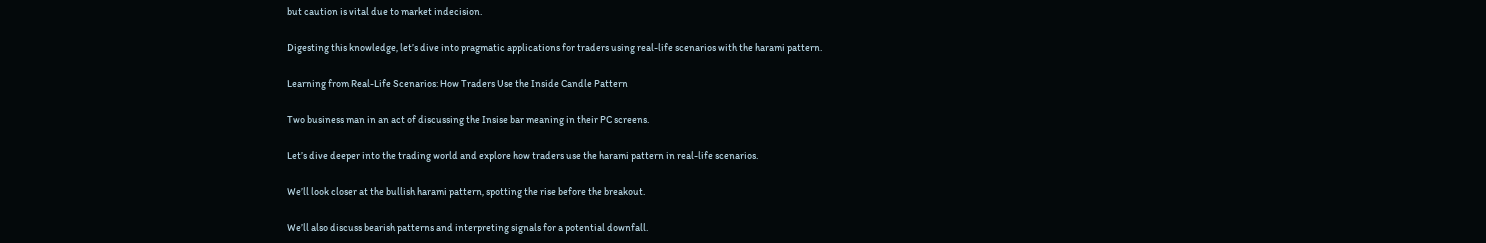but caution is vital due to market indecision.

Digesting this knowledge, let’s dive into pragmatic applications for traders using real-life scenarios with the harami pattern.

Learning from Real-Life Scenarios: How Traders Use the Inside Candle Pattern

Two business man in an act of discussing the Insise bar meaning in their PC screens.

Let’s dive deeper into the trading world and explore how traders use the harami pattern in real-life scenarios.

We’ll look closer at the bullish harami pattern, spotting the rise before the breakout.

We’ll also discuss bearish patterns and interpreting signals for a potential downfall.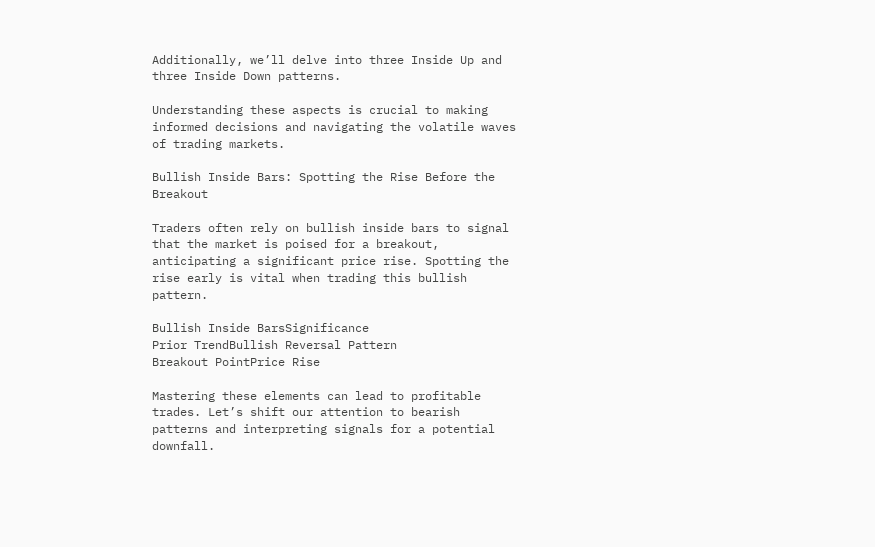Additionally, we’ll delve into three Inside Up and three Inside Down patterns.

Understanding these aspects is crucial to making informed decisions and navigating the volatile waves of trading markets.

Bullish Inside Bars: Spotting the Rise Before the Breakout

Traders often rely on bullish inside bars to signal that the market is poised for a breakout, anticipating a significant price rise. Spotting the rise early is vital when trading this bullish pattern.

Bullish Inside BarsSignificance
Prior TrendBullish Reversal Pattern
Breakout PointPrice Rise

Mastering these elements can lead to profitable trades. Let’s shift our attention to bearish patterns and interpreting signals for a potential downfall.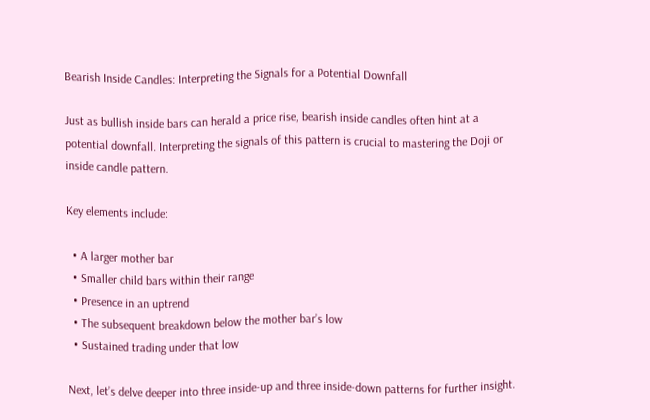Bearish Inside Candles: Interpreting the Signals for a Potential Downfall

Just as bullish inside bars can herald a price rise, bearish inside candles often hint at a potential downfall. Interpreting the signals of this pattern is crucial to mastering the Doji or inside candle pattern.

Key elements include:

  • A larger mother bar
  • Smaller child bars within their range
  • Presence in an uptrend
  • The subsequent breakdown below the mother bar’s low
  • Sustained trading under that low

Next, let’s delve deeper into three inside-up and three inside-down patterns for further insight.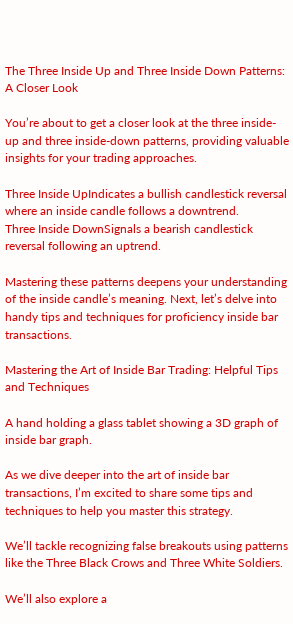The Three Inside Up and Three Inside Down Patterns: A Closer Look

You’re about to get a closer look at the three inside-up and three inside-down patterns, providing valuable insights for your trading approaches.

Three Inside UpIndicates a bullish candlestick reversal where an inside candle follows a downtrend.
Three Inside DownSignals a bearish candlestick reversal following an uptrend.

Mastering these patterns deepens your understanding of the inside candle’s meaning. Next, let’s delve into handy tips and techniques for proficiency inside bar transactions.

Mastering the Art of Inside Bar Trading: Helpful Tips and Techniques

A hand holding a glass tablet showing a 3D graph of inside bar graph.

As we dive deeper into the art of inside bar transactions, I’m excited to share some tips and techniques to help you master this strategy.

We’ll tackle recognizing false breakouts using patterns like the Three Black Crows and Three White Soldiers.

We’ll also explore a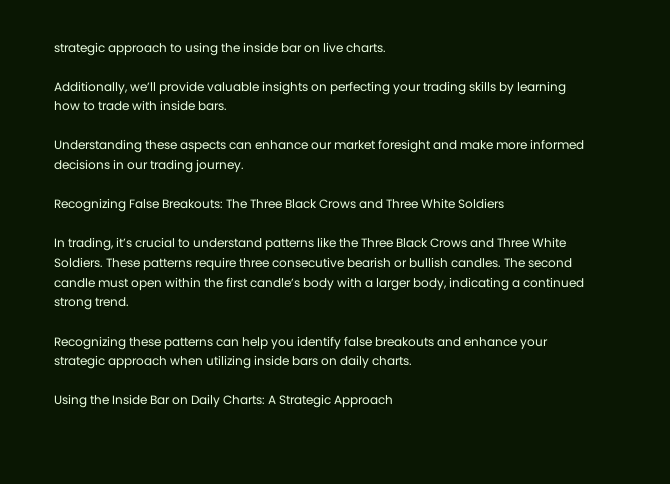strategic approach to using the inside bar on live charts.

Additionally, we’ll provide valuable insights on perfecting your trading skills by learning how to trade with inside bars.

Understanding these aspects can enhance our market foresight and make more informed decisions in our trading journey.

Recognizing False Breakouts: The Three Black Crows and Three White Soldiers

In trading, it’s crucial to understand patterns like the Three Black Crows and Three White Soldiers. These patterns require three consecutive bearish or bullish candles. The second candle must open within the first candle’s body with a larger body, indicating a continued strong trend.

Recognizing these patterns can help you identify false breakouts and enhance your strategic approach when utilizing inside bars on daily charts.

Using the Inside Bar on Daily Charts: A Strategic Approach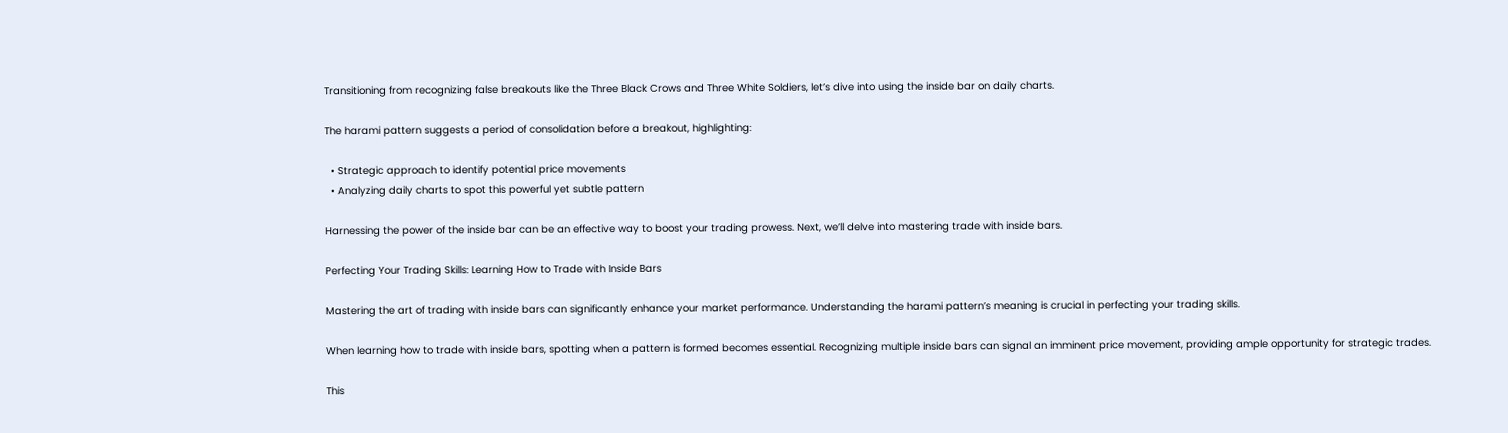Transitioning from recognizing false breakouts like the Three Black Crows and Three White Soldiers, let’s dive into using the inside bar on daily charts.

The harami pattern suggests a period of consolidation before a breakout, highlighting:

  • Strategic approach to identify potential price movements
  • Analyzing daily charts to spot this powerful yet subtle pattern

Harnessing the power of the inside bar can be an effective way to boost your trading prowess. Next, we’ll delve into mastering trade with inside bars.

Perfecting Your Trading Skills: Learning How to Trade with Inside Bars

Mastering the art of trading with inside bars can significantly enhance your market performance. Understanding the harami pattern’s meaning is crucial in perfecting your trading skills.

When learning how to trade with inside bars, spotting when a pattern is formed becomes essential. Recognizing multiple inside bars can signal an imminent price movement, providing ample opportunity for strategic trades.

This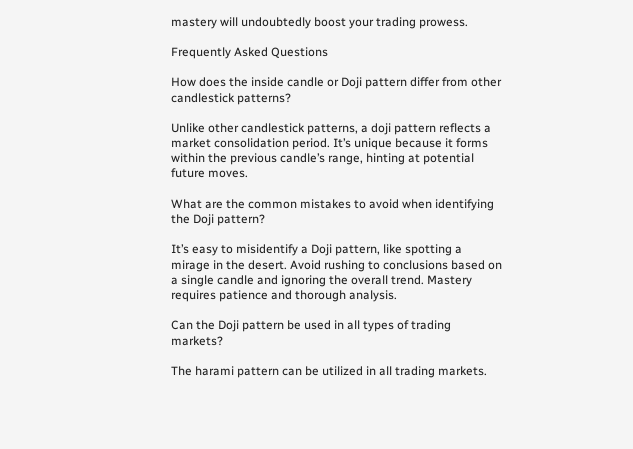mastery will undoubtedly boost your trading prowess.

Frequently Asked Questions

How does the inside candle or Doji pattern differ from other candlestick patterns?

Unlike other candlestick patterns, a doji pattern reflects a market consolidation period. It’s unique because it forms within the previous candle’s range, hinting at potential future moves.

What are the common mistakes to avoid when identifying the Doji pattern?

It’s easy to misidentify a Doji pattern, like spotting a mirage in the desert. Avoid rushing to conclusions based on a single candle and ignoring the overall trend. Mastery requires patience and thorough analysis.

Can the Doji pattern be used in all types of trading markets?

The harami pattern can be utilized in all trading markets.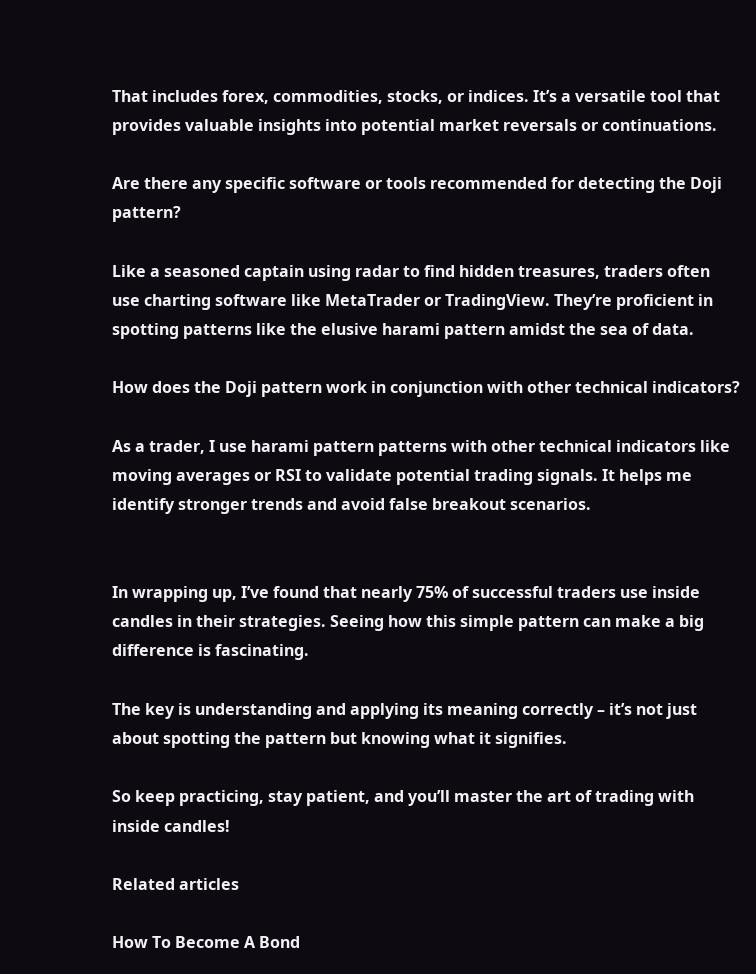That includes forex, commodities, stocks, or indices. It’s a versatile tool that provides valuable insights into potential market reversals or continuations.

Are there any specific software or tools recommended for detecting the Doji pattern?

Like a seasoned captain using radar to find hidden treasures, traders often use charting software like MetaTrader or TradingView. They’re proficient in spotting patterns like the elusive harami pattern amidst the sea of data.

How does the Doji pattern work in conjunction with other technical indicators?

As a trader, I use harami pattern patterns with other technical indicators like moving averages or RSI to validate potential trading signals. It helps me identify stronger trends and avoid false breakout scenarios.


In wrapping up, I’ve found that nearly 75% of successful traders use inside candles in their strategies. Seeing how this simple pattern can make a big difference is fascinating.

The key is understanding and applying its meaning correctly – it’s not just about spotting the pattern but knowing what it signifies.

So keep practicing, stay patient, and you’ll master the art of trading with inside candles!

Related articles

How To Become A Bond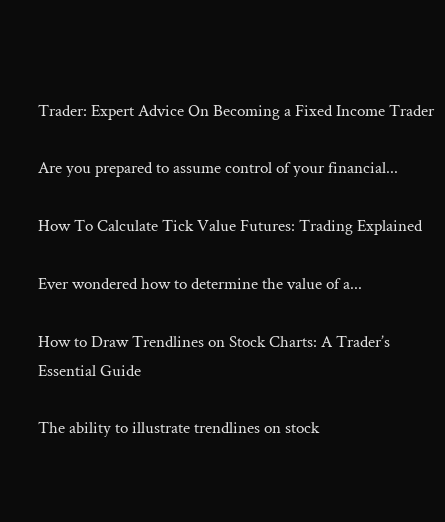Trader: Expert Advice On Becoming a Fixed Income Trader

Are you prepared to assume control of your financial...

How To Calculate Tick Value Futures: Trading Explained

Ever wondered how to determine the value of a...

How to Draw Trendlines on Stock Charts: A Trader’s Essential Guide

The ability to illustrate trendlines on stock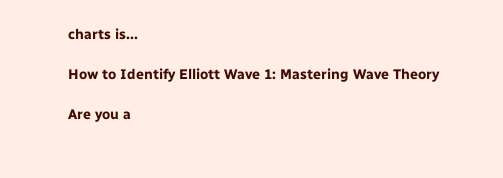charts is...

How to Identify Elliott Wave 1: Mastering Wave Theory

Are you a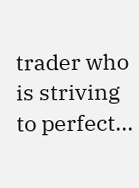trader who is striving to perfect...